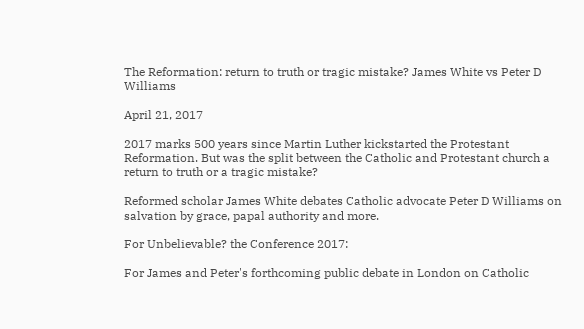The Reformation: return to truth or tragic mistake? James White vs Peter D Williams

April 21, 2017

2017 marks 500 years since Martin Luther kickstarted the Protestant Reformation. But was the split between the Catholic and Protestant church a return to truth or a tragic mistake?

Reformed scholar James White debates Catholic advocate Peter D Williams on salvation by grace, papal authority and more.

For Unbelievable? the Conference 2017:

For James and Peter's forthcoming public debate in London on Catholic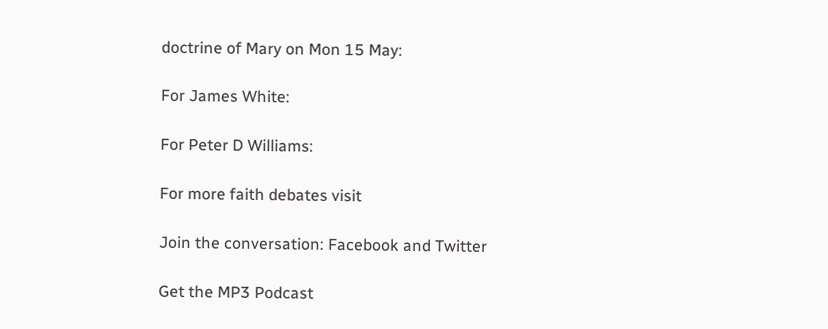doctrine of Mary on Mon 15 May:

For James White:

For Peter D Williams:

For more faith debates visit

Join the conversation: Facebook and Twitter

Get the MP3 Podcast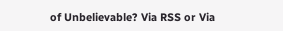of Unbelievable? Via RSS or Via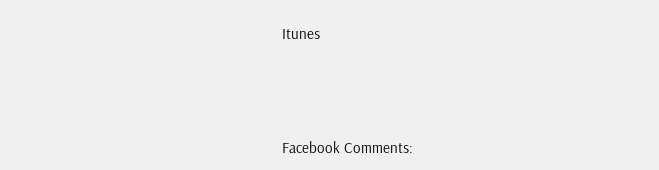Itunes



Facebook Comments: